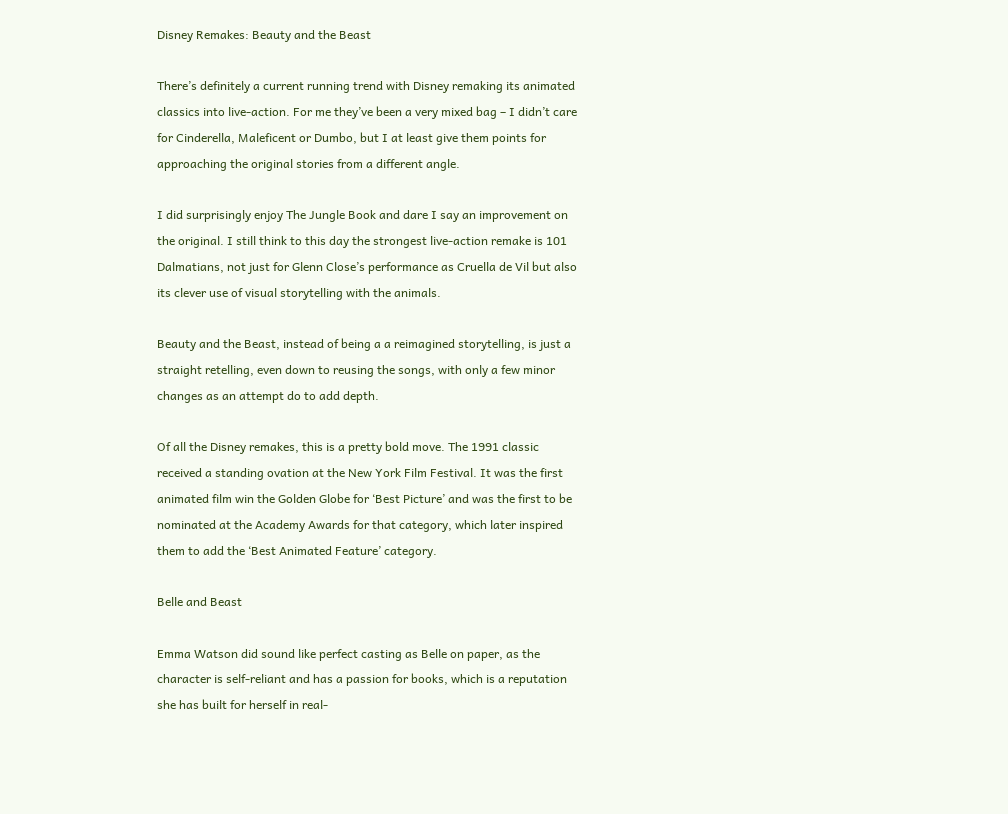Disney Remakes: Beauty and the Beast

There’s definitely a current running trend with Disney remaking its animated classics into live-action. For me they’ve been a very mixed bag – I didn’t care for Cinderella, Maleficent or Dumbo, but I at least give them points for approaching the original stories from a different angle.

I did surprisingly enjoy The Jungle Book and dare I say an improvement on the original. I still think to this day the strongest live-action remake is 101 Dalmatians, not just for Glenn Close’s performance as Cruella de Vil but also its clever use of visual storytelling with the animals.

Beauty and the Beast, instead of being a a reimagined storytelling, is just a straight retelling, even down to reusing the songs, with only a few minor changes as an attempt do to add depth.

Of all the Disney remakes, this is a pretty bold move. The 1991 classic received a standing ovation at the New York Film Festival. It was the first animated film win the Golden Globe for ‘Best Picture’ and was the first to be nominated at the Academy Awards for that category, which later inspired them to add the ‘Best Animated Feature’ category.

Belle and Beast

Emma Watson did sound like perfect casting as Belle on paper, as the character is self-reliant and has a passion for books, which is a reputation she has built for herself in real-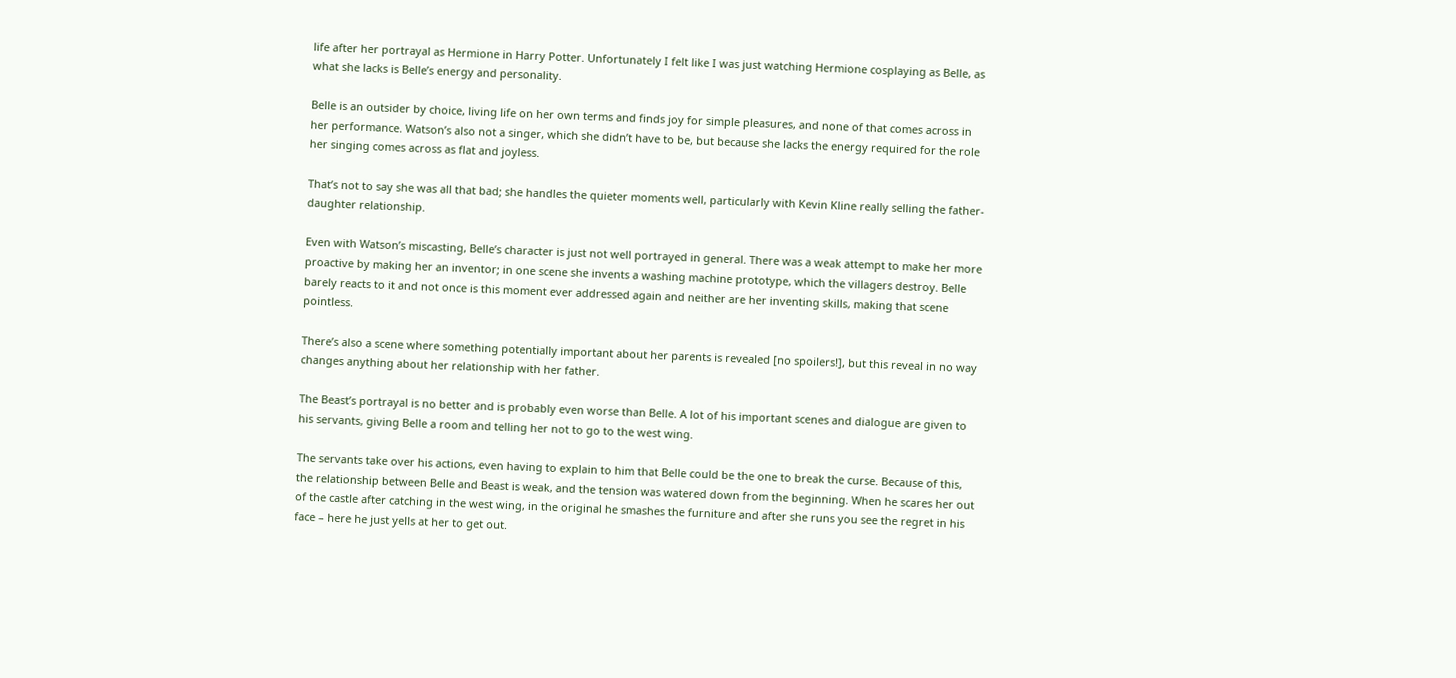life after her portrayal as Hermione in Harry Potter. Unfortunately I felt like I was just watching Hermione cosplaying as Belle, as what she lacks is Belle’s energy and personality.

Belle is an outsider by choice, living life on her own terms and finds joy for simple pleasures, and none of that comes across in her performance. Watson’s also not a singer, which she didn’t have to be, but because she lacks the energy required for the role her singing comes across as flat and joyless.

That’s not to say she was all that bad; she handles the quieter moments well, particularly with Kevin Kline really selling the father-daughter relationship.

Even with Watson’s miscasting, Belle’s character is just not well portrayed in general. There was a weak attempt to make her more proactive by making her an inventor; in one scene she invents a washing machine prototype, which the villagers destroy. Belle barely reacts to it and not once is this moment ever addressed again and neither are her inventing skills, making that scene pointless.

There’s also a scene where something potentially important about her parents is revealed [no spoilers!], but this reveal in no way changes anything about her relationship with her father.

The Beast’s portrayal is no better and is probably even worse than Belle. A lot of his important scenes and dialogue are given to his servants, giving Belle a room and telling her not to go to the west wing.

The servants take over his actions, even having to explain to him that Belle could be the one to break the curse. Because of this, the relationship between Belle and Beast is weak, and the tension was watered down from the beginning. When he scares her out of the castle after catching in the west wing, in the original he smashes the furniture and after she runs you see the regret in his face – here he just yells at her to get out.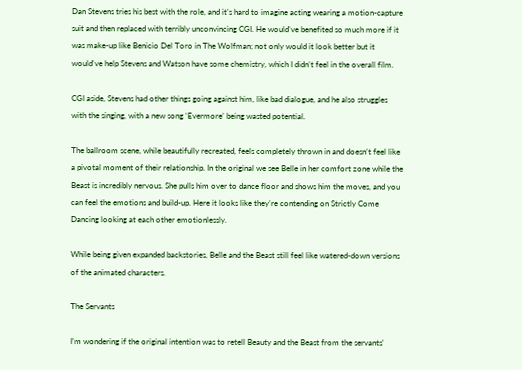Dan Stevens tries his best with the role, and it’s hard to imagine acting wearing a motion-capture suit and then replaced with terribly unconvincing CGI. He would’ve benefited so much more if it was make-up like Benicio Del Toro in The Wolfman; not only would it look better but it would’ve help Stevens and Watson have some chemistry, which I didn’t feel in the overall film.

CGI aside, Stevens had other things going against him, like bad dialogue, and he also struggles with the singing, with a new song ‘Evermore’ being wasted potential.

The ballroom scene, while beautifully recreated, feels completely thrown in and doesn’t feel like a pivotal moment of their relationship. In the original we see Belle in her comfort zone while the Beast is incredibly nervous. She pulls him over to dance floor and shows him the moves, and you can feel the emotions and build-up. Here it looks like they’re contending on Strictly Come Dancing looking at each other emotionlessly.

While being given expanded backstories, Belle and the Beast still feel like watered-down versions of the animated characters.

The Servants

I’m wondering if the original intention was to retell Beauty and the Beast from the servants'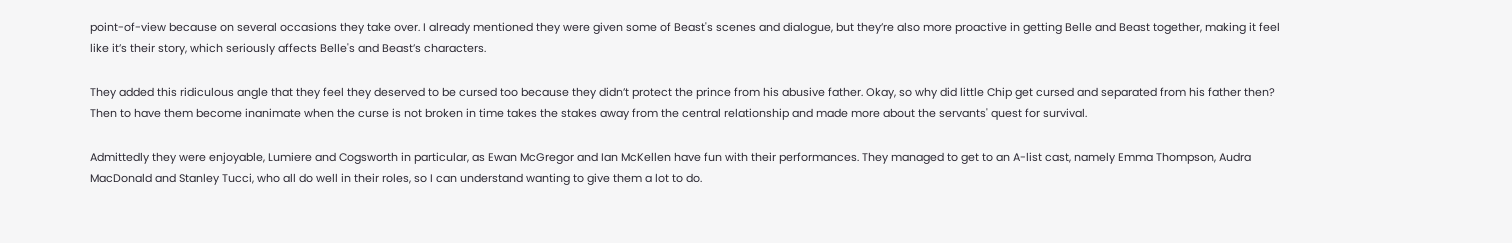point-of-view because on several occasions they take over. I already mentioned they were given some of Beast's scenes and dialogue, but they’re also more proactive in getting Belle and Beast together, making it feel like it’s their story, which seriously affects Belle's and Beast’s characters.

They added this ridiculous angle that they feel they deserved to be cursed too because they didn’t protect the prince from his abusive father. Okay, so why did little Chip get cursed and separated from his father then? Then to have them become inanimate when the curse is not broken in time takes the stakes away from the central relationship and made more about the servants' quest for survival.

Admittedly they were enjoyable, Lumiere and Cogsworth in particular, as Ewan McGregor and Ian McKellen have fun with their performances. They managed to get to an A-list cast, namely Emma Thompson, Audra MacDonald and Stanley Tucci, who all do well in their roles, so I can understand wanting to give them a lot to do.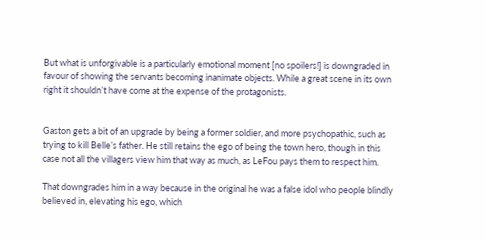But what is unforgivable is a particularly emotional moment [no spoilers!] is downgraded in favour of showing the servants becoming inanimate objects. While a great scene in its own right it shouldn’t have come at the expense of the protagonists.


Gaston gets a bit of an upgrade by being a former soldier, and more psychopathic, such as trying to kill Belle’s father. He still retains the ego of being the town hero, though in this case not all the villagers view him that way as much, as LeFou pays them to respect him.

That downgrades him in a way because in the original he was a false idol who people blindly believed in, elevating his ego, which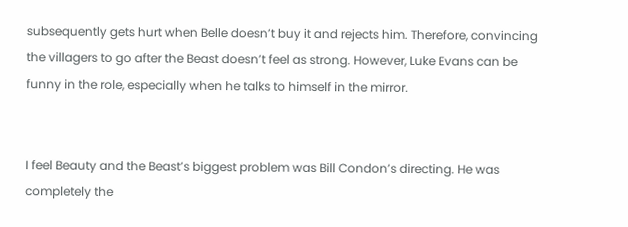subsequently gets hurt when Belle doesn’t buy it and rejects him. Therefore, convincing the villagers to go after the Beast doesn’t feel as strong. However, Luke Evans can be funny in the role, especially when he talks to himself in the mirror.


I feel Beauty and the Beast’s biggest problem was Bill Condon’s directing. He was completely the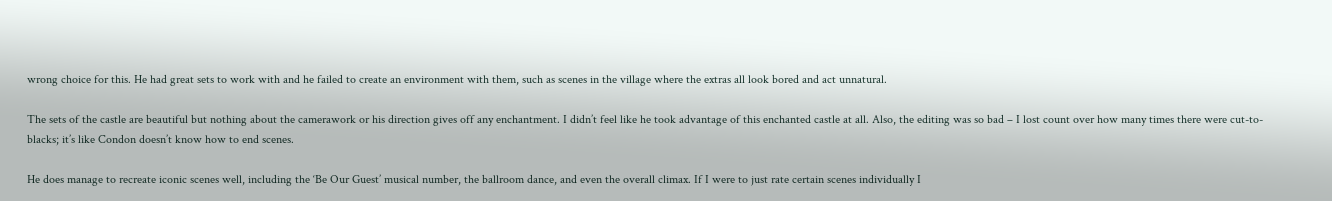wrong choice for this. He had great sets to work with and he failed to create an environment with them, such as scenes in the village where the extras all look bored and act unnatural.

The sets of the castle are beautiful but nothing about the camerawork or his direction gives off any enchantment. I didn’t feel like he took advantage of this enchanted castle at all. Also, the editing was so bad – I lost count over how many times there were cut-to-blacks; it’s like Condon doesn’t know how to end scenes.

He does manage to recreate iconic scenes well, including the ‘Be Our Guest’ musical number, the ballroom dance, and even the overall climax. If I were to just rate certain scenes individually I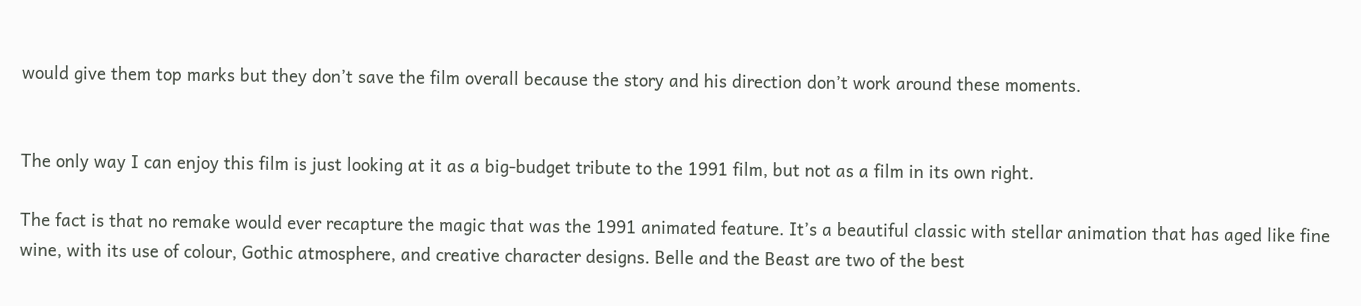would give them top marks but they don’t save the film overall because the story and his direction don’t work around these moments.


The only way I can enjoy this film is just looking at it as a big-budget tribute to the 1991 film, but not as a film in its own right.

The fact is that no remake would ever recapture the magic that was the 1991 animated feature. It’s a beautiful classic with stellar animation that has aged like fine wine, with its use of colour, Gothic atmosphere, and creative character designs. Belle and the Beast are two of the best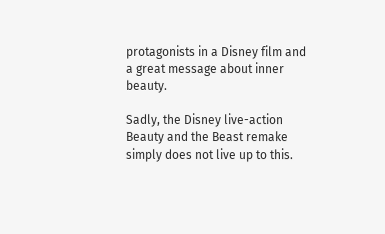protagonists in a Disney film and a great message about inner beauty.

Sadly, the Disney live-action Beauty and the Beast remake simply does not live up to this.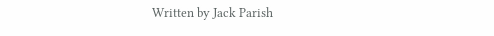Written by Jack Parish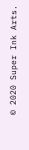© 2020 Super Ink Arts.